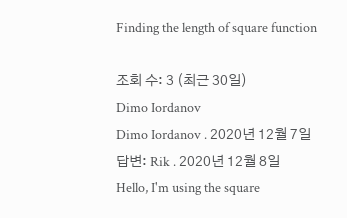Finding the length of square function

조회 수: 3 (최근 30일)
Dimo Iordanov
Dimo Iordanov . 2020년 12월 7일
답변: Rik . 2020년 12월 8일
Hello, I'm using the square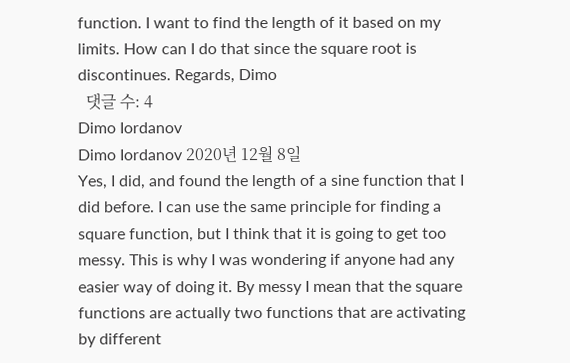function. I want to find the length of it based on my limits. How can I do that since the square root is discontinues. Regards, Dimo
  댓글 수: 4
Dimo Iordanov
Dimo Iordanov 2020년 12월 8일
Yes, I did, and found the length of a sine function that I did before. I can use the same principle for finding a square function, but I think that it is going to get too messy. This is why I was wondering if anyone had any easier way of doing it. By messy I mean that the square functions are actually two functions that are activating by different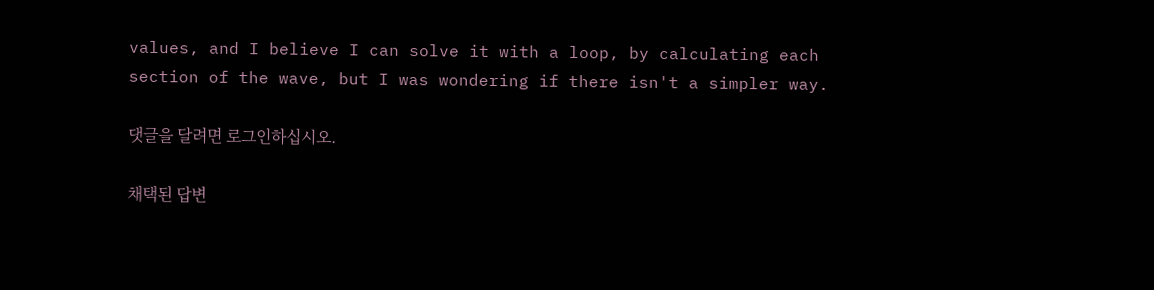values, and I believe I can solve it with a loop, by calculating each section of the wave, but I was wondering if there isn't a simpler way.

댓글을 달려면 로그인하십시오.

채택된 답변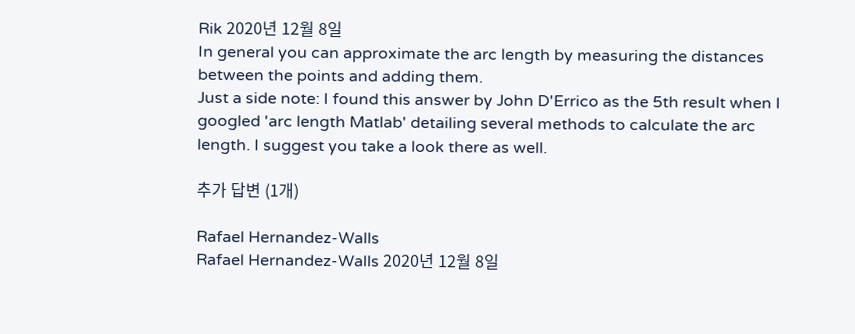Rik 2020년 12월 8일
In general you can approximate the arc length by measuring the distances between the points and adding them.
Just a side note: I found this answer by John D'Errico as the 5th result when I googled 'arc length Matlab' detailing several methods to calculate the arc length. I suggest you take a look there as well.

추가 답변 (1개)

Rafael Hernandez-Walls
Rafael Hernandez-Walls 2020년 12월 8일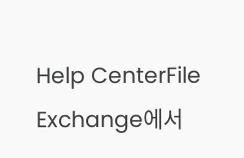Help CenterFile Exchange에서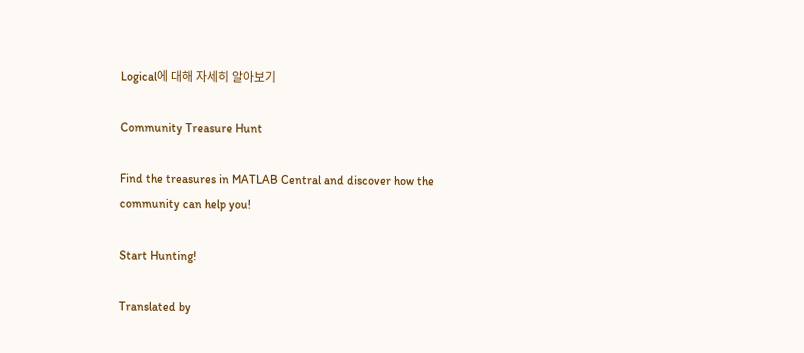Logical에 대해 자세히 알아보기

Community Treasure Hunt

Find the treasures in MATLAB Central and discover how the community can help you!

Start Hunting!

Translated by